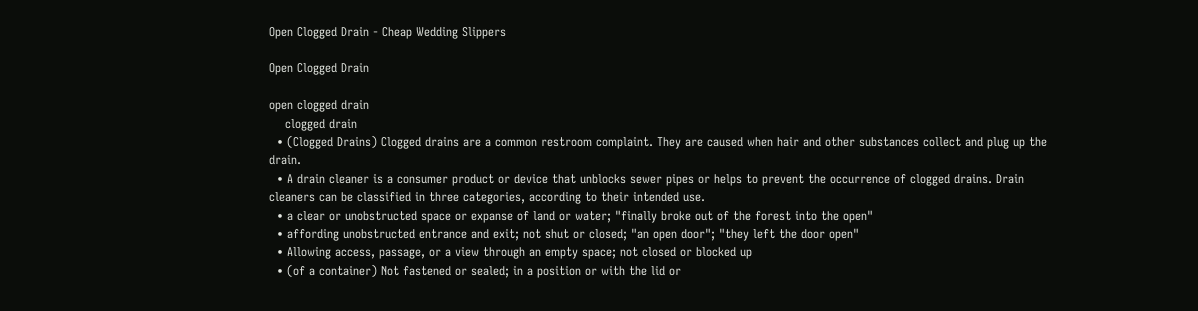Open Clogged Drain - Cheap Wedding Slippers

Open Clogged Drain

open clogged drain
    clogged drain
  • (Clogged Drains) Clogged drains are a common restroom complaint. They are caused when hair and other substances collect and plug up the drain.
  • A drain cleaner is a consumer product or device that unblocks sewer pipes or helps to prevent the occurrence of clogged drains. Drain cleaners can be classified in three categories, according to their intended use.
  • a clear or unobstructed space or expanse of land or water; "finally broke out of the forest into the open"
  • affording unobstructed entrance and exit; not shut or closed; "an open door"; "they left the door open"
  • Allowing access, passage, or a view through an empty space; not closed or blocked up
  • (of a container) Not fastened or sealed; in a position or with the lid or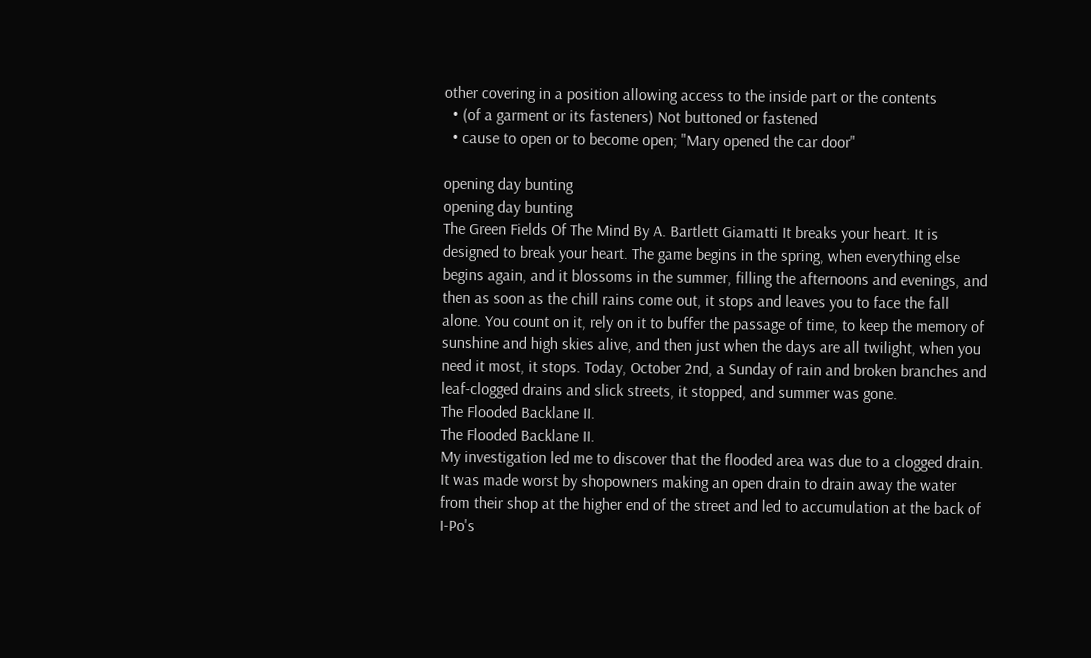other covering in a position allowing access to the inside part or the contents
  • (of a garment or its fasteners) Not buttoned or fastened
  • cause to open or to become open; "Mary opened the car door"

opening day bunting
opening day bunting
The Green Fields Of The Mind By A. Bartlett Giamatti It breaks your heart. It is designed to break your heart. The game begins in the spring, when everything else begins again, and it blossoms in the summer, filling the afternoons and evenings, and then as soon as the chill rains come out, it stops and leaves you to face the fall alone. You count on it, rely on it to buffer the passage of time, to keep the memory of sunshine and high skies alive, and then just when the days are all twilight, when you need it most, it stops. Today, October 2nd, a Sunday of rain and broken branches and leaf-clogged drains and slick streets, it stopped, and summer was gone.
The Flooded Backlane II.
The Flooded Backlane II.
My investigation led me to discover that the flooded area was due to a clogged drain. It was made worst by shopowners making an open drain to drain away the water from their shop at the higher end of the street and led to accumulation at the back of I-Po's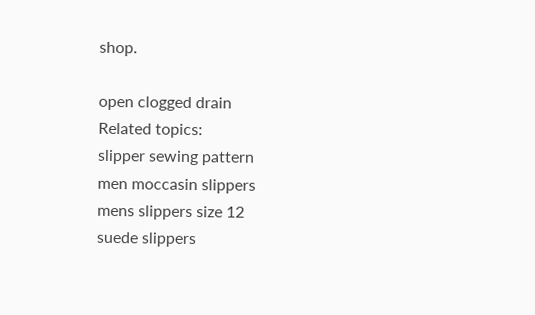shop.

open clogged drain
Related topics:
slipper sewing pattern
men moccasin slippers
mens slippers size 12
suede slippers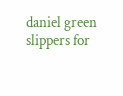daniel green slippers for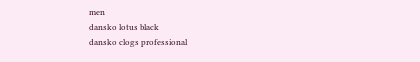men
dansko lotus black
dansko clogs professional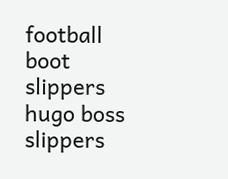football boot slippers
hugo boss slippers